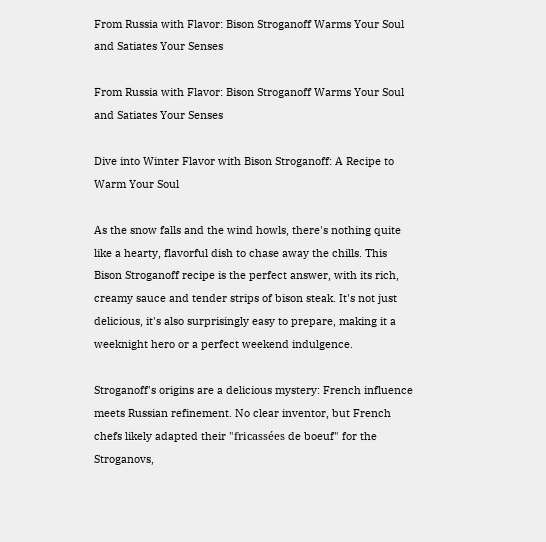From Russia with Flavor: Bison Stroganoff Warms Your Soul and Satiates Your Senses

From Russia with Flavor: Bison Stroganoff Warms Your Soul and Satiates Your Senses

Dive into Winter Flavor with Bison Stroganoff: A Recipe to Warm Your Soul

As the snow falls and the wind howls, there's nothing quite like a hearty, flavorful dish to chase away the chills. This Bison Stroganoff recipe is the perfect answer, with its rich, creamy sauce and tender strips of bison steak. It's not just delicious, it's also surprisingly easy to prepare, making it a weeknight hero or a perfect weekend indulgence.

Stroganoff's origins are a delicious mystery: French influence meets Russian refinement. No clear inventor, but French chefs likely adapted their "fricassées de boeuf" for the Stroganovs,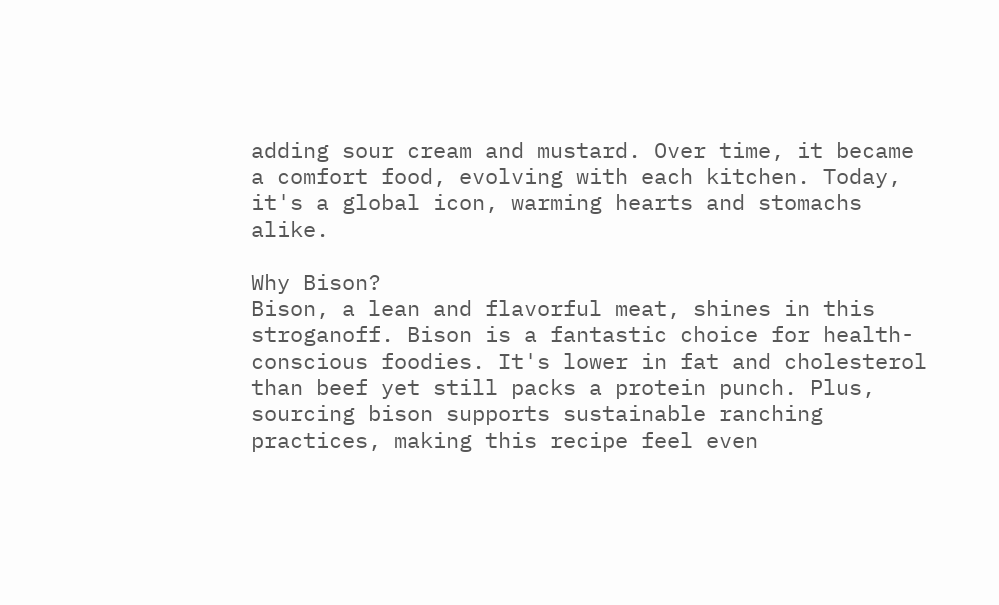adding sour cream and mustard. Over time, it became a comfort food, evolving with each kitchen. Today, it's a global icon, warming hearts and stomachs alike.

Why Bison?
Bison, a lean and flavorful meat, shines in this stroganoff. Bison is a fantastic choice for health-conscious foodies. It's lower in fat and cholesterol than beef yet still packs a protein punch. Plus, sourcing bison supports sustainable ranching practices, making this recipe feel even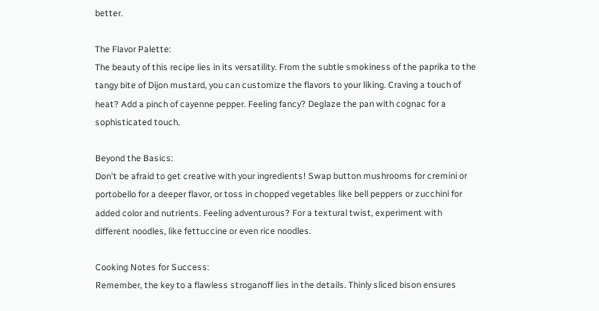better.

The Flavor Palette:
The beauty of this recipe lies in its versatility. From the subtle smokiness of the paprika to the tangy bite of Dijon mustard, you can customize the flavors to your liking. Craving a touch of heat? Add a pinch of cayenne pepper. Feeling fancy? Deglaze the pan with cognac for a sophisticated touch.

Beyond the Basics:
Don't be afraid to get creative with your ingredients! Swap button mushrooms for cremini or portobello for a deeper flavor, or toss in chopped vegetables like bell peppers or zucchini for added color and nutrients. Feeling adventurous? For a textural twist, experiment with different noodles, like fettuccine or even rice noodles.

Cooking Notes for Success:
Remember, the key to a flawless stroganoff lies in the details. Thinly sliced bison ensures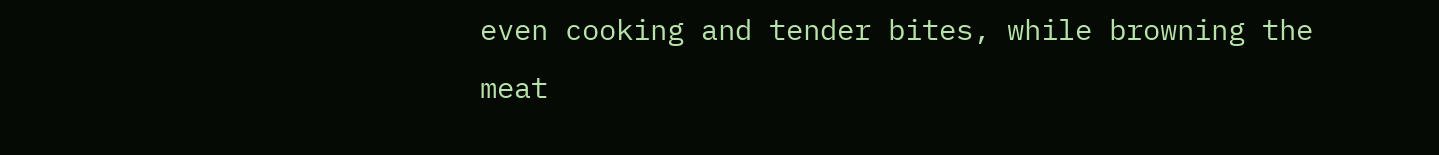even cooking and tender bites, while browning the meat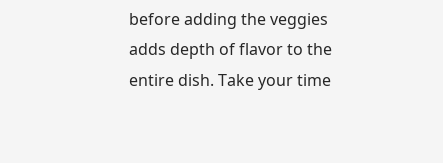before adding the veggies adds depth of flavor to the entire dish. Take your time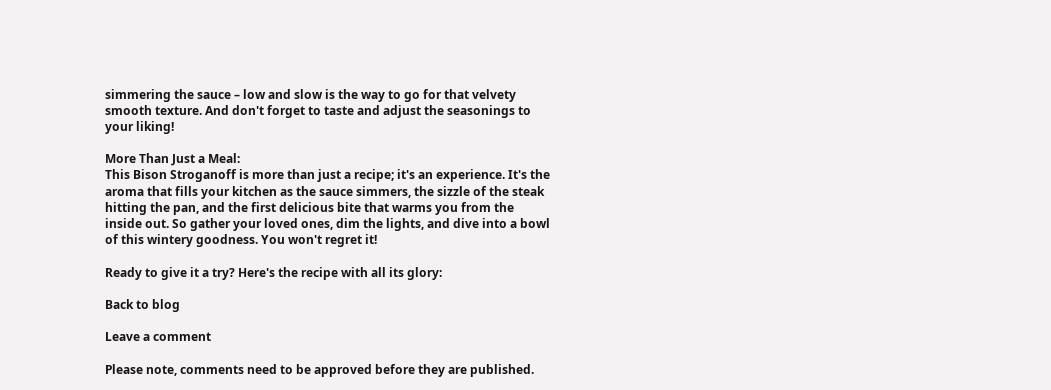simmering the sauce – low and slow is the way to go for that velvety smooth texture. And don't forget to taste and adjust the seasonings to your liking!

More Than Just a Meal:
This Bison Stroganoff is more than just a recipe; it's an experience. It's the aroma that fills your kitchen as the sauce simmers, the sizzle of the steak hitting the pan, and the first delicious bite that warms you from the inside out. So gather your loved ones, dim the lights, and dive into a bowl of this wintery goodness. You won't regret it!

Ready to give it a try? Here's the recipe with all its glory:

Back to blog

Leave a comment

Please note, comments need to be approved before they are published.